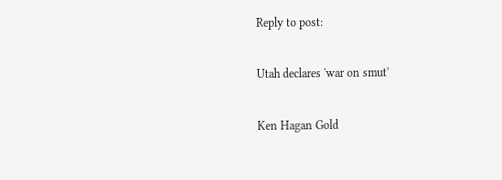Reply to post:

Utah declares 'war on smut'

Ken Hagan Gold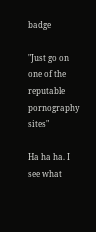badge

"Just go on one of the reputable pornography sites"

Ha ha ha. I see what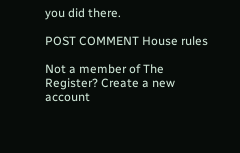you did there.

POST COMMENT House rules

Not a member of The Register? Create a new account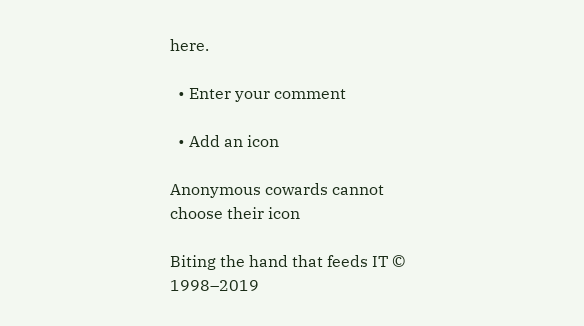here.

  • Enter your comment

  • Add an icon

Anonymous cowards cannot choose their icon

Biting the hand that feeds IT © 1998–2019